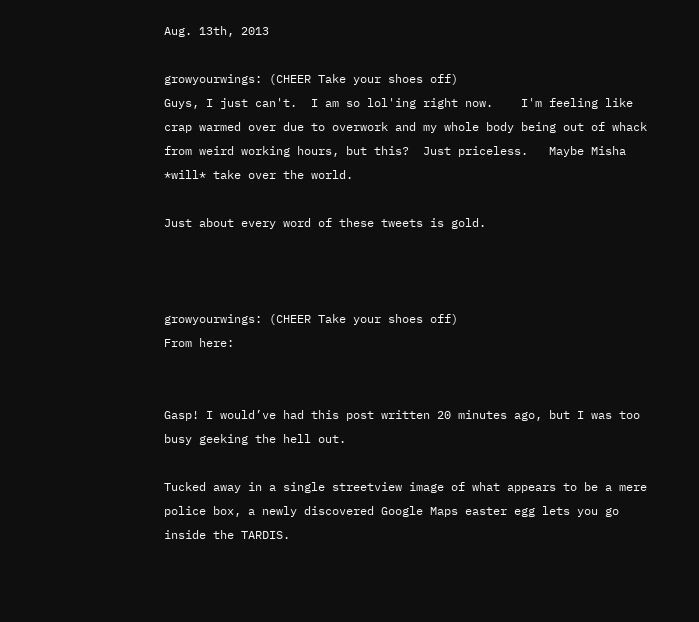Aug. 13th, 2013

growyourwings: (CHEER Take your shoes off)
Guys, I just can't.  I am so lol'ing right now.    I'm feeling like crap warmed over due to overwork and my whole body being out of whack from weird working hours, but this?  Just priceless.   Maybe Misha *will* take over the world.

Just about every word of these tweets is gold.



growyourwings: (CHEER Take your shoes off)
From here:


Gasp! I would’ve had this post written 20 minutes ago, but I was too busy geeking the hell out.

Tucked away in a single streetview image of what appears to be a mere police box, a newly discovered Google Maps easter egg lets you go inside the TARDIS.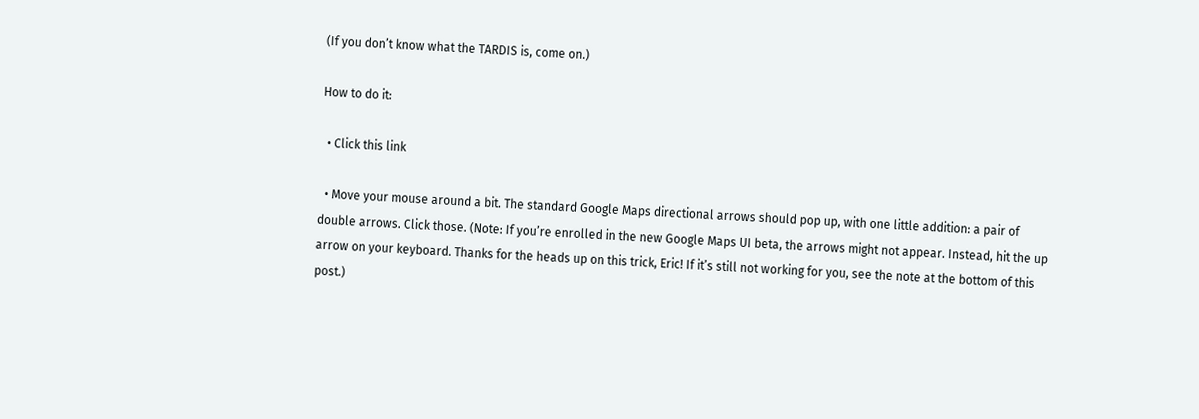(If you don’t know what the TARDIS is, come on.)

How to do it:

  • Click this link

  • Move your mouse around a bit. The standard Google Maps directional arrows should pop up, with one little addition: a pair of double arrows. Click those. (Note: If you’re enrolled in the new Google Maps UI beta, the arrows might not appear. Instead, hit the up arrow on your keyboard. Thanks for the heads up on this trick, Eric! If it’s still not working for you, see the note at the bottom of this post.)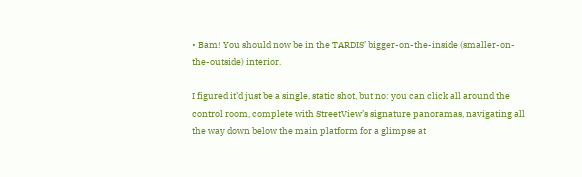• Bam! You should now be in the TARDIS’ bigger-on-the-inside (smaller-on-the-outside) interior.

I figured it’d just be a single, static shot, but no: you can click all around the control room, complete with StreetView’s signature panoramas, navigating all the way down below the main platform for a glimpse at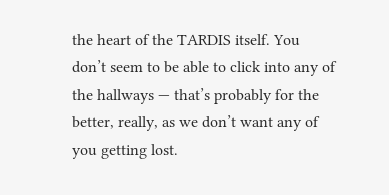the heart of the TARDIS itself. You don’t seem to be able to click into any of the hallways — that’s probably for the better, really, as we don’t want any of you getting lost.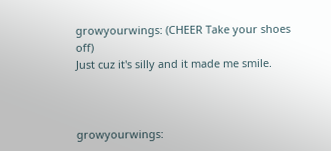growyourwings: (CHEER Take your shoes off)
Just cuz it's silly and it made me smile.



growyourwings: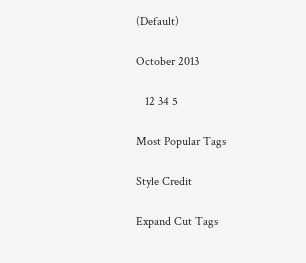(Default)

October 2013

   12 34 5

Most Popular Tags

Style Credit

Expand Cut Tags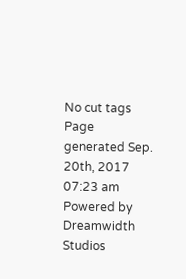No cut tags
Page generated Sep. 20th, 2017 07:23 am
Powered by Dreamwidth Studios